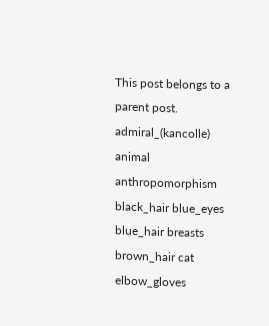This post belongs to a parent post.
admiral_(kancolle) animal anthropomorphism black_hair blue_eyes blue_hair breasts brown_hair cat elbow_gloves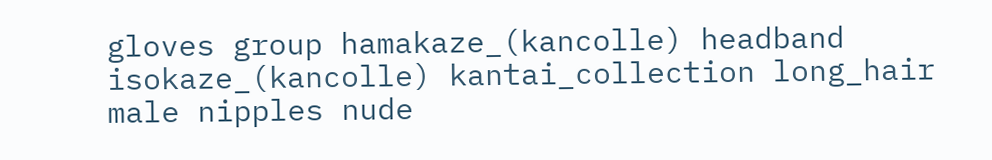gloves group hamakaze_(kancolle) headband isokaze_(kancolle) kantai_collection long_hair male nipples nude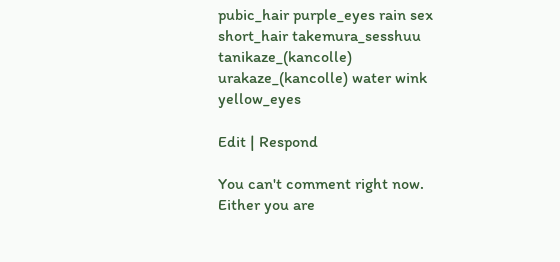pubic_hair purple_eyes rain sex short_hair takemura_sesshuu tanikaze_(kancolle) urakaze_(kancolle) water wink yellow_eyes

Edit | Respond

You can't comment right now.
Either you are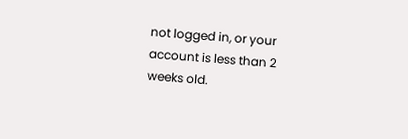not logged in, or your account is less than 2 weeks old.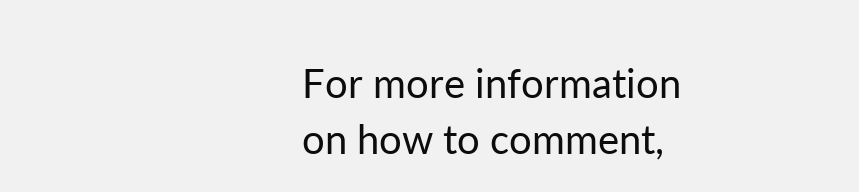For more information on how to comment,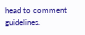head to comment guidelines.